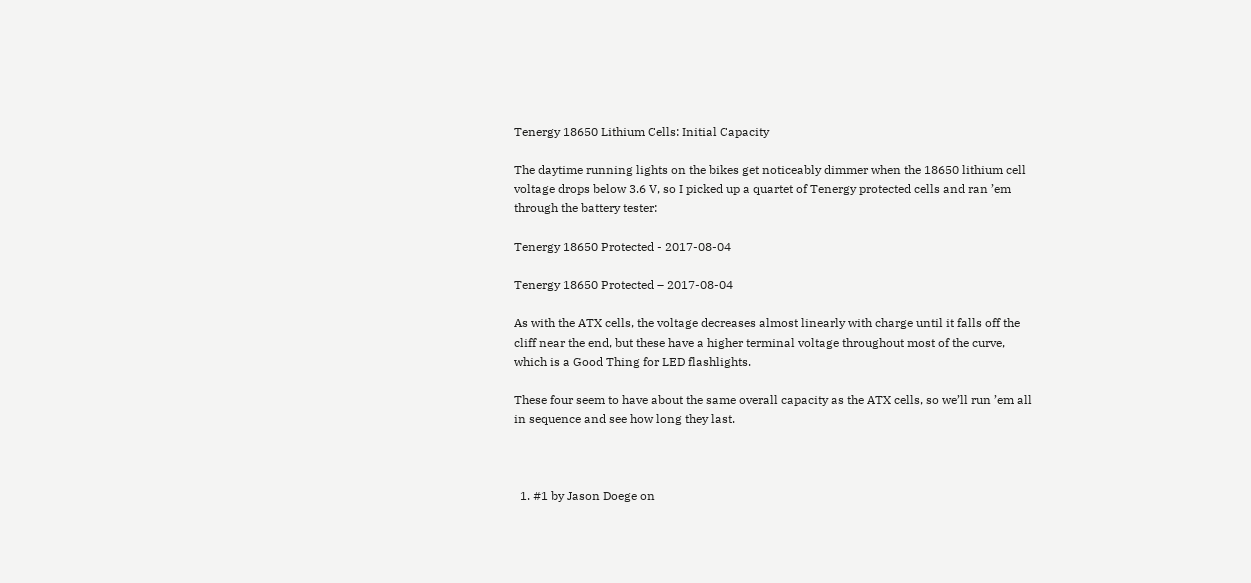Tenergy 18650 Lithium Cells: Initial Capacity

The daytime running lights on the bikes get noticeably dimmer when the 18650 lithium cell voltage drops below 3.6 V, so I picked up a quartet of Tenergy protected cells and ran ’em through the battery tester:

Tenergy 18650 Protected - 2017-08-04

Tenergy 18650 Protected – 2017-08-04

As with the ATX cells, the voltage decreases almost linearly with charge until it falls off the cliff near the end, but these have a higher terminal voltage throughout most of the curve, which is a Good Thing for LED flashlights.

These four seem to have about the same overall capacity as the ATX cells, so we’ll run ’em all in sequence and see how long they last.



  1. #1 by Jason Doege on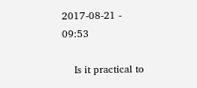2017-08-21 - 09:53

    Is it practical to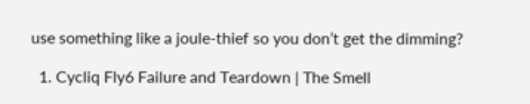use something like a joule-thief so you don’t get the dimming?

  1. Cycliq Fly6 Failure and Teardown | The Smell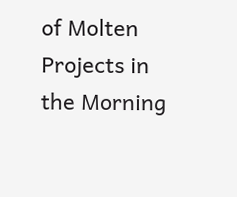of Molten Projects in the Morning